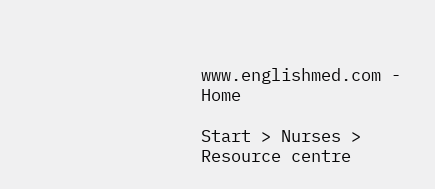www.englishmed.com - Home

Start > Nurses > Resource centre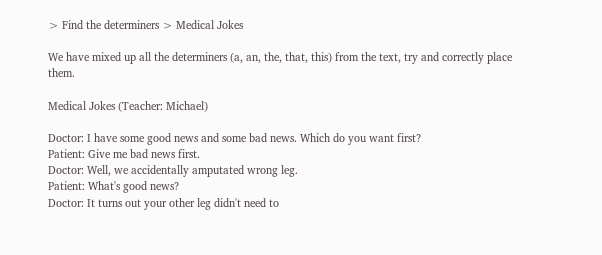> Find the determiners > Medical Jokes

We have mixed up all the determiners (a, an, the, that, this) from the text, try and correctly place them.

Medical Jokes (Teacher: Michael)

Doctor: I have some good news and some bad news. Which do you want first?
Patient: Give me bad news first.
Doctor: Well, we accidentally amputated wrong leg.
Patient: What's good news?
Doctor: It turns out your other leg didn't need to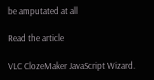be amputated at all

Read the article

VLC ClozeMaker JavaScript Wizard.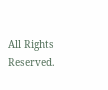All Rights Reserved.